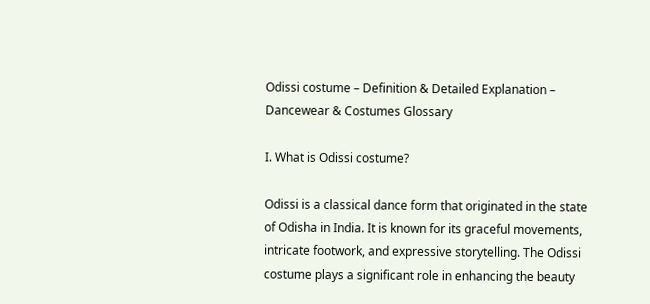Odissi costume – Definition & Detailed Explanation – Dancewear & Costumes Glossary

I. What is Odissi costume?

Odissi is a classical dance form that originated in the state of Odisha in India. It is known for its graceful movements, intricate footwork, and expressive storytelling. The Odissi costume plays a significant role in enhancing the beauty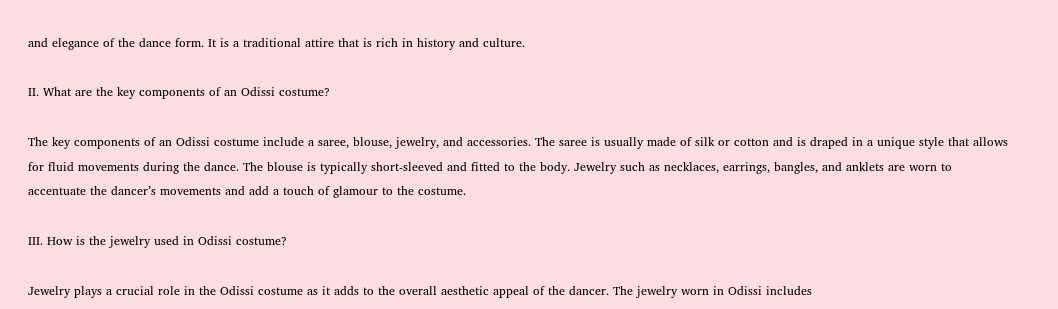and elegance of the dance form. It is a traditional attire that is rich in history and culture.

II. What are the key components of an Odissi costume?

The key components of an Odissi costume include a saree, blouse, jewelry, and accessories. The saree is usually made of silk or cotton and is draped in a unique style that allows for fluid movements during the dance. The blouse is typically short-sleeved and fitted to the body. Jewelry such as necklaces, earrings, bangles, and anklets are worn to accentuate the dancer’s movements and add a touch of glamour to the costume.

III. How is the jewelry used in Odissi costume?

Jewelry plays a crucial role in the Odissi costume as it adds to the overall aesthetic appeal of the dancer. The jewelry worn in Odissi includes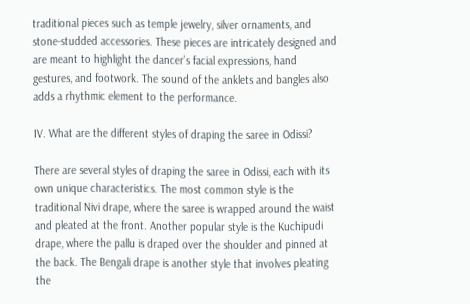traditional pieces such as temple jewelry, silver ornaments, and stone-studded accessories. These pieces are intricately designed and are meant to highlight the dancer’s facial expressions, hand gestures, and footwork. The sound of the anklets and bangles also adds a rhythmic element to the performance.

IV. What are the different styles of draping the saree in Odissi?

There are several styles of draping the saree in Odissi, each with its own unique characteristics. The most common style is the traditional Nivi drape, where the saree is wrapped around the waist and pleated at the front. Another popular style is the Kuchipudi drape, where the pallu is draped over the shoulder and pinned at the back. The Bengali drape is another style that involves pleating the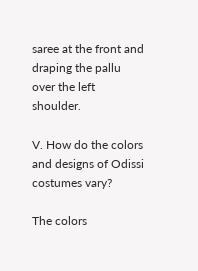saree at the front and draping the pallu over the left shoulder.

V. How do the colors and designs of Odissi costumes vary?

The colors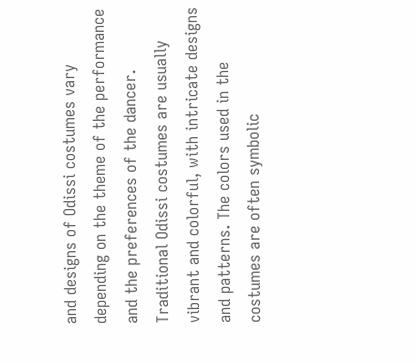and designs of Odissi costumes vary depending on the theme of the performance and the preferences of the dancer. Traditional Odissi costumes are usually vibrant and colorful, with intricate designs and patterns. The colors used in the costumes are often symbolic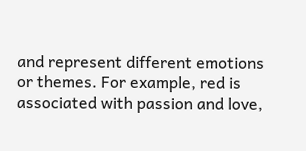and represent different emotions or themes. For example, red is associated with passion and love,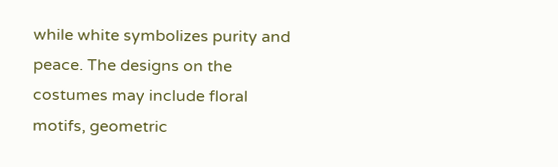while white symbolizes purity and peace. The designs on the costumes may include floral motifs, geometric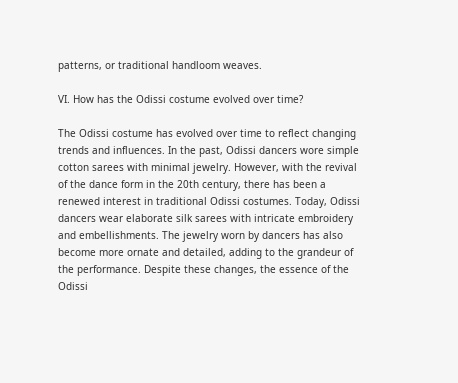patterns, or traditional handloom weaves.

VI. How has the Odissi costume evolved over time?

The Odissi costume has evolved over time to reflect changing trends and influences. In the past, Odissi dancers wore simple cotton sarees with minimal jewelry. However, with the revival of the dance form in the 20th century, there has been a renewed interest in traditional Odissi costumes. Today, Odissi dancers wear elaborate silk sarees with intricate embroidery and embellishments. The jewelry worn by dancers has also become more ornate and detailed, adding to the grandeur of the performance. Despite these changes, the essence of the Odissi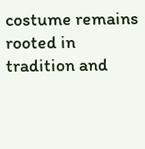costume remains rooted in tradition and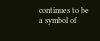continues to be a symbol of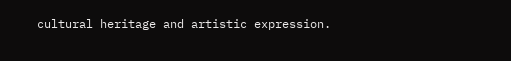cultural heritage and artistic expression.